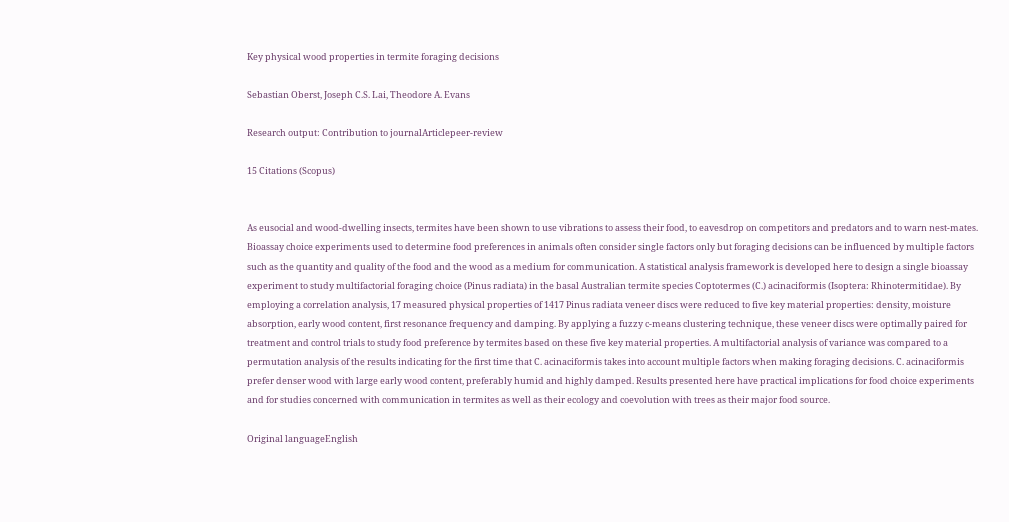Key physical wood properties in termite foraging decisions

Sebastian Oberst, Joseph C.S. Lai, Theodore A. Evans

Research output: Contribution to journalArticlepeer-review

15 Citations (Scopus)


As eusocial and wood-dwelling insects, termites have been shown to use vibrations to assess their food, to eavesdrop on competitors and predators and to warn nest-mates. Bioassay choice experiments used to determine food preferences in animals often consider single factors only but foraging decisions can be influenced by multiple factors such as the quantity and quality of the food and the wood as a medium for communication. A statistical analysis framework is developed here to design a single bioassay experiment to study multifactorial foraging choice (Pinus radiata) in the basal Australian termite species Coptotermes (C.) acinaciformis (Isoptera: Rhinotermitidae). By employing a correlation analysis, 17 measured physical properties of 1417 Pinus radiata veneer discs were reduced to five key material properties: density, moisture absorption, early wood content, first resonance frequency and damping. By applying a fuzzy c-means clustering technique, these veneer discs were optimally paired for treatment and control trials to study food preference by termites based on these five key material properties. A multifactorial analysis of variance was compared to a permutation analysis of the results indicating for the first time that C. acinaciformis takes into account multiple factors when making foraging decisions. C. acinaciformis prefer denser wood with large early wood content, preferably humid and highly damped. Results presented here have practical implications for food choice experiments and for studies concerned with communication in termites as well as their ecology and coevolution with trees as their major food source.

Original languageEnglish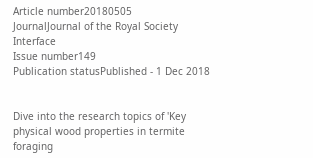Article number20180505
JournalJournal of the Royal Society Interface
Issue number149
Publication statusPublished - 1 Dec 2018


Dive into the research topics of 'Key physical wood properties in termite foraging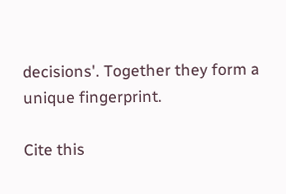decisions'. Together they form a unique fingerprint.

Cite this